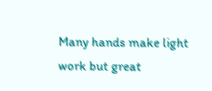Many hands make light work but great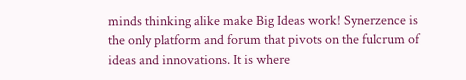minds thinking alike make Big Ideas work! Synerzence is the only platform and forum that pivots on the fulcrum of ideas and innovations. It is where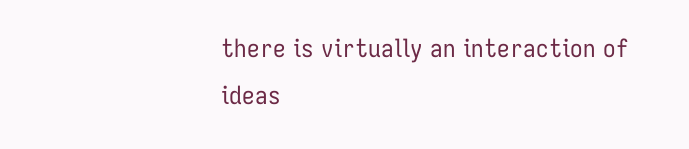there is virtually an interaction of ideas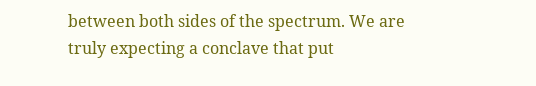between both sides of the spectrum. We are truly expecting a conclave that put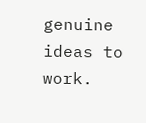genuine ideas to work.